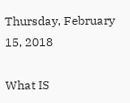Thursday, February 15, 2018

What IS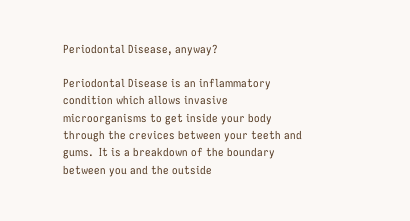Periodontal Disease, anyway?

Periodontal Disease is an inflammatory condition which allows invasive microorganisms to get inside your body through the crevices between your teeth and gums.  It is a breakdown of the boundary between you and the outside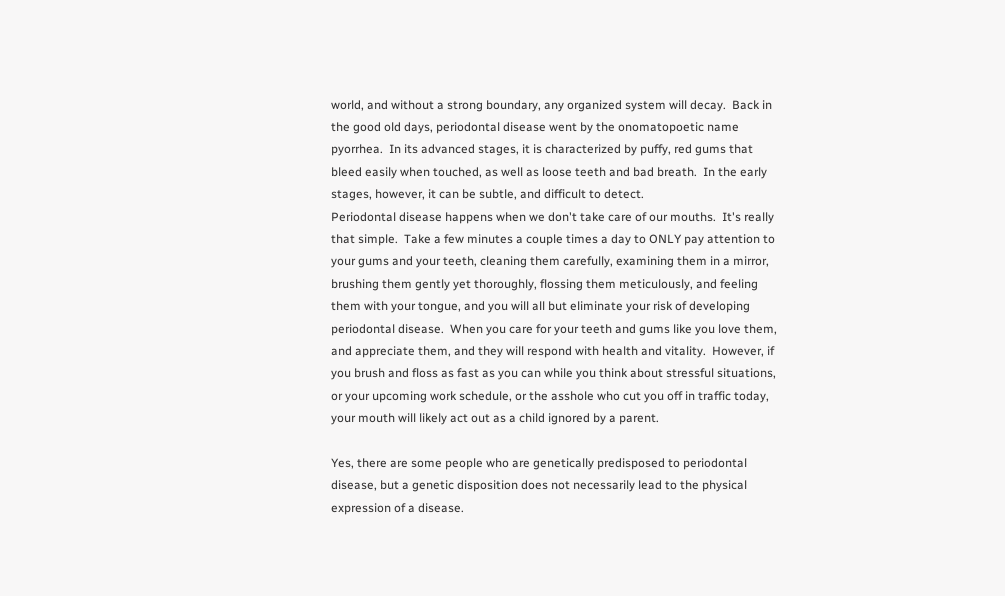world, and without a strong boundary, any organized system will decay.  Back in the good old days, periodontal disease went by the onomatopoetic name pyorrhea.  In its advanced stages, it is characterized by puffy, red gums that bleed easily when touched, as well as loose teeth and bad breath.  In the early stages, however, it can be subtle, and difficult to detect.
Periodontal disease happens when we don't take care of our mouths.  It's really that simple.  Take a few minutes a couple times a day to ONLY pay attention to your gums and your teeth, cleaning them carefully, examining them in a mirror, brushing them gently yet thoroughly, flossing them meticulously, and feeling them with your tongue, and you will all but eliminate your risk of developing periodontal disease.  When you care for your teeth and gums like you love them, and appreciate them, and they will respond with health and vitality.  However, if you brush and floss as fast as you can while you think about stressful situations, or your upcoming work schedule, or the asshole who cut you off in traffic today, your mouth will likely act out as a child ignored by a parent.

Yes, there are some people who are genetically predisposed to periodontal disease, but a genetic disposition does not necessarily lead to the physical expression of a disease.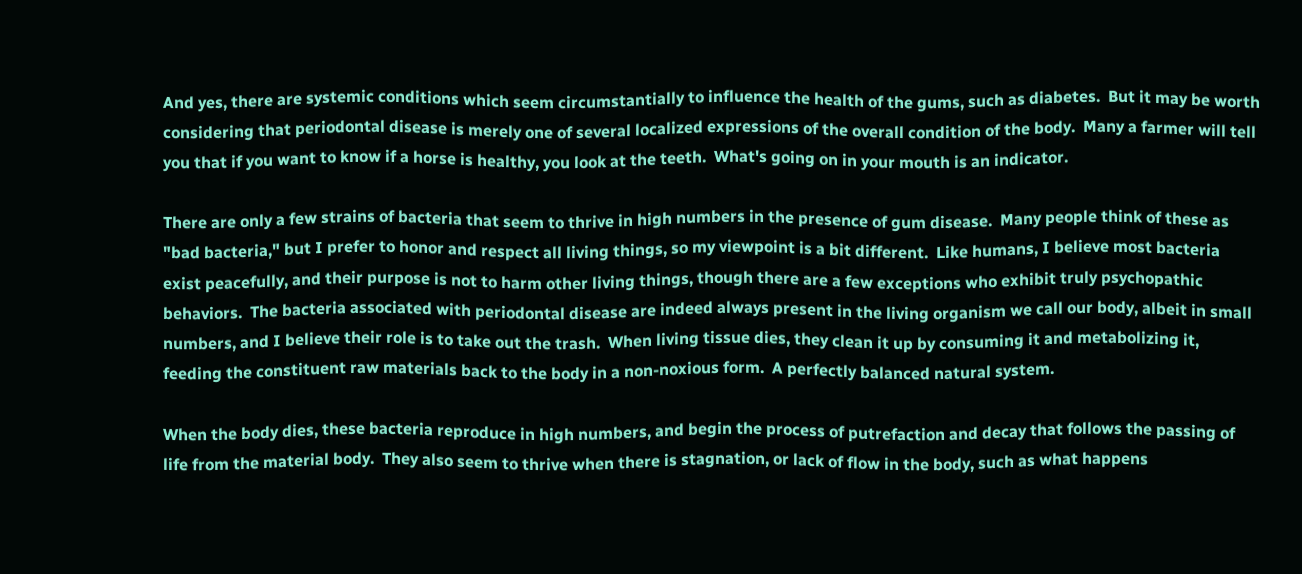And yes, there are systemic conditions which seem circumstantially to influence the health of the gums, such as diabetes.  But it may be worth considering that periodontal disease is merely one of several localized expressions of the overall condition of the body.  Many a farmer will tell you that if you want to know if a horse is healthy, you look at the teeth.  What's going on in your mouth is an indicator.

There are only a few strains of bacteria that seem to thrive in high numbers in the presence of gum disease.  Many people think of these as "bad bacteria," but I prefer to honor and respect all living things, so my viewpoint is a bit different.  Like humans, I believe most bacteria exist peacefully, and their purpose is not to harm other living things, though there are a few exceptions who exhibit truly psychopathic behaviors.  The bacteria associated with periodontal disease are indeed always present in the living organism we call our body, albeit in small numbers, and I believe their role is to take out the trash.  When living tissue dies, they clean it up by consuming it and metabolizing it, feeding the constituent raw materials back to the body in a non-noxious form.  A perfectly balanced natural system.

When the body dies, these bacteria reproduce in high numbers, and begin the process of putrefaction and decay that follows the passing of life from the material body.  They also seem to thrive when there is stagnation, or lack of flow in the body, such as what happens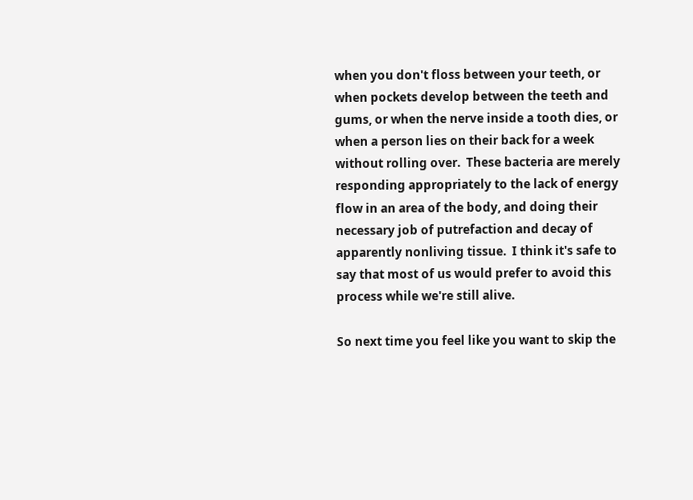when you don't floss between your teeth, or when pockets develop between the teeth and gums, or when the nerve inside a tooth dies, or when a person lies on their back for a week without rolling over.  These bacteria are merely responding appropriately to the lack of energy flow in an area of the body, and doing their necessary job of putrefaction and decay of apparently nonliving tissue.  I think it's safe to say that most of us would prefer to avoid this process while we're still alive.

So next time you feel like you want to skip the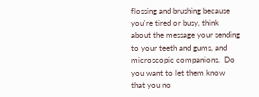flossing and brushing because you're tired or busy, think about the message your sending to your teeth and gums, and microscopic companions.  Do you want to let them know that you no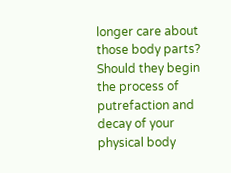longer care about those body parts?  Should they begin the process of putrefaction and decay of your physical body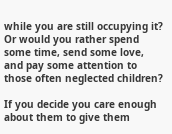while you are still occupying it?  Or would you rather spend some time, send some love, and pay some attention to those often neglected children?

If you decide you care enough about them to give them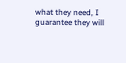what they need, I guarantee they will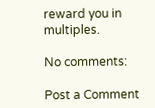reward you in multiples.

No comments:

Post a Comment